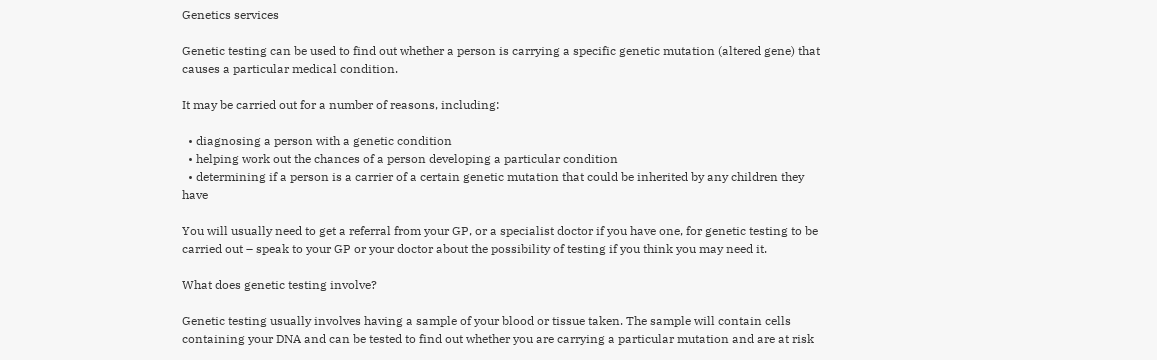Genetics services

Genetic testing can be used to find out whether a person is carrying a specific genetic mutation (altered gene) that causes a particular medical condition.

It may be carried out for a number of reasons, including:

  • diagnosing a person with a genetic condition
  • helping work out the chances of a person developing a particular condition
  • determining if a person is a carrier of a certain genetic mutation that could be inherited by any children they have

You will usually need to get a referral from your GP, or a specialist doctor if you have one, for genetic testing to be carried out – speak to your GP or your doctor about the possibility of testing if you think you may need it.

What does genetic testing involve?

Genetic testing usually involves having a sample of your blood or tissue taken. The sample will contain cells containing your DNA and can be tested to find out whether you are carrying a particular mutation and are at risk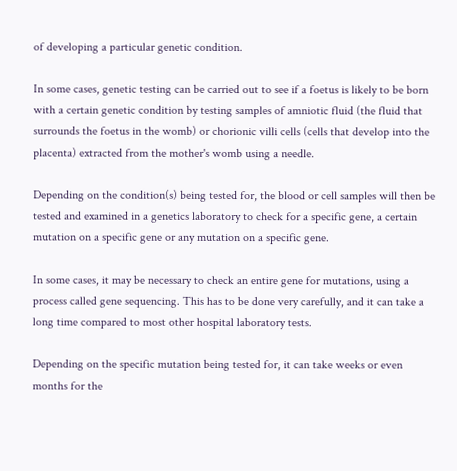of developing a particular genetic condition.

In some cases, genetic testing can be carried out to see if a foetus is likely to be born with a certain genetic condition by testing samples of amniotic fluid (the fluid that surrounds the foetus in the womb) or chorionic villi cells (cells that develop into the placenta) extracted from the mother's womb using a needle.

Depending on the condition(s) being tested for, the blood or cell samples will then be tested and examined in a genetics laboratory to check for a specific gene, a certain mutation on a specific gene or any mutation on a specific gene.

In some cases, it may be necessary to check an entire gene for mutations, using a process called gene sequencing. This has to be done very carefully, and it can take a long time compared to most other hospital laboratory tests.

Depending on the specific mutation being tested for, it can take weeks or even months for the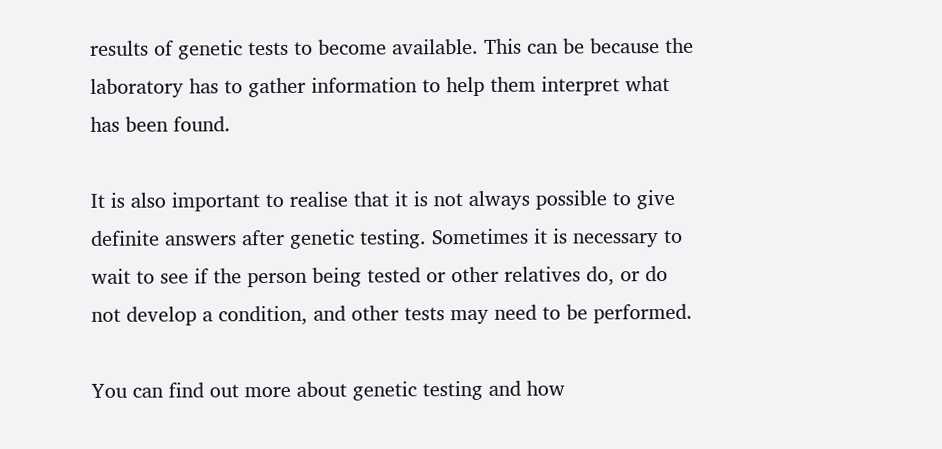results of genetic tests to become available. This can be because the laboratory has to gather information to help them interpret what has been found.

It is also important to realise that it is not always possible to give definite answers after genetic testing. Sometimes it is necessary to wait to see if the person being tested or other relatives do, or do not develop a condition, and other tests may need to be performed.

You can find out more about genetic testing and how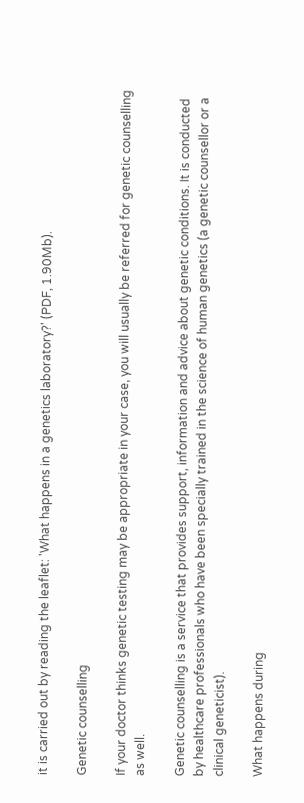it is carried out by reading the leaflet: 'What happens in a genetics laboratory?' (PDF, 1.90Mb).

Genetic counselling

If your doctor thinks genetic testing may be appropriate in your case, you will usually be referred for genetic counselling as well.

Genetic counselling is a service that provides support, information and advice about genetic conditions. It is conducted by healthcare professionals who have been specially trained in the science of human genetics (a genetic counsellor or a clinical geneticist).

What happens during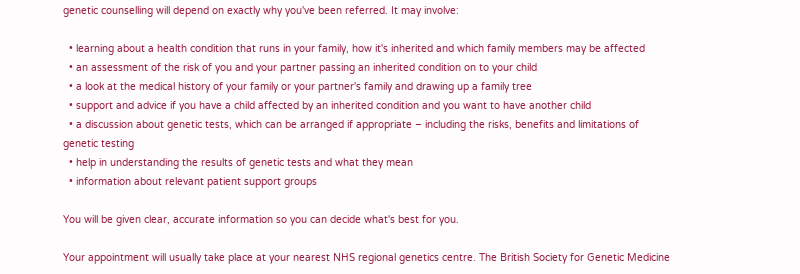genetic counselling will depend on exactly why you've been referred. It may involve:

  • learning about a health condition that runs in your family, how it's inherited and which family members may be affected
  • an assessment of the risk of you and your partner passing an inherited condition on to your child
  • a look at the medical history of your family or your partner's family and drawing up a family tree
  • support and advice if you have a child affected by an inherited condition and you want to have another child
  • a discussion about genetic tests, which can be arranged if appropriate – including the risks, benefits and limitations of genetic testing
  • help in understanding the results of genetic tests and what they mean
  • information about relevant patient support groups

You will be given clear, accurate information so you can decide what's best for you.

Your appointment will usually take place at your nearest NHS regional genetics centre. The British Society for Genetic Medicine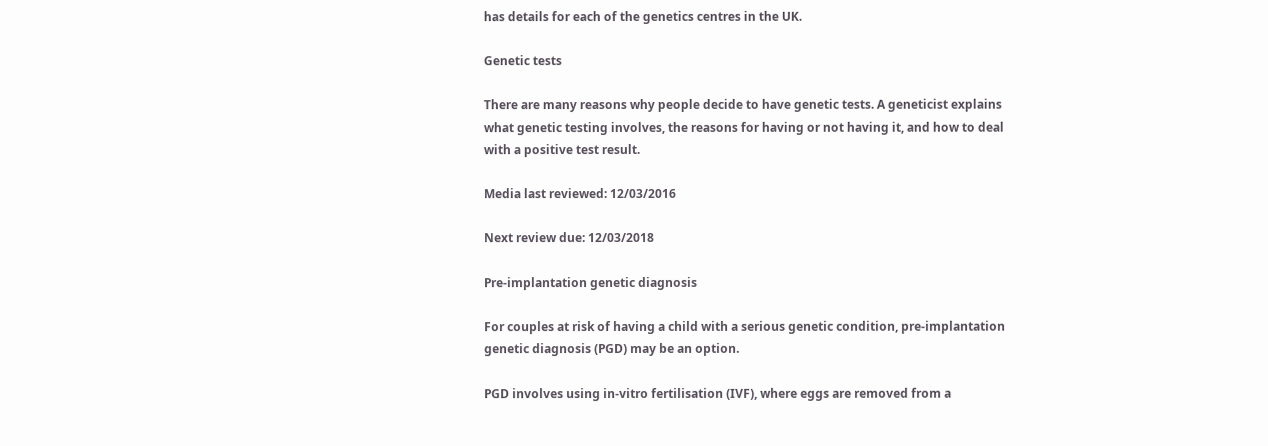has details for each of the genetics centres in the UK.

Genetic tests

There are many reasons why people decide to have genetic tests. A geneticist explains what genetic testing involves, the reasons for having or not having it, and how to deal with a positive test result.

Media last reviewed: 12/03/2016

Next review due: 12/03/2018

Pre-implantation genetic diagnosis

For couples at risk of having a child with a serious genetic condition, pre-implantation genetic diagnosis (PGD) may be an option.

PGD involves using in-vitro fertilisation (IVF), where eggs are removed from a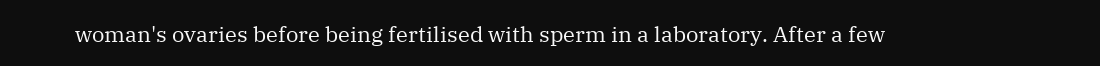woman's ovaries before being fertilised with sperm in a laboratory. After a few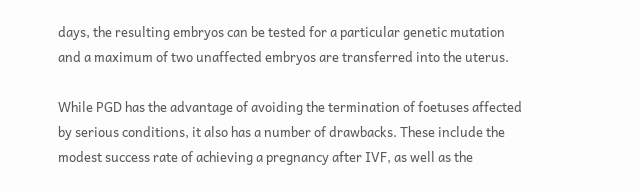days, the resulting embryos can be tested for a particular genetic mutation and a maximum of two unaffected embryos are transferred into the uterus.

While PGD has the advantage of avoiding the termination of foetuses affected by serious conditions, it also has a number of drawbacks. These include the modest success rate of achieving a pregnancy after IVF, as well as the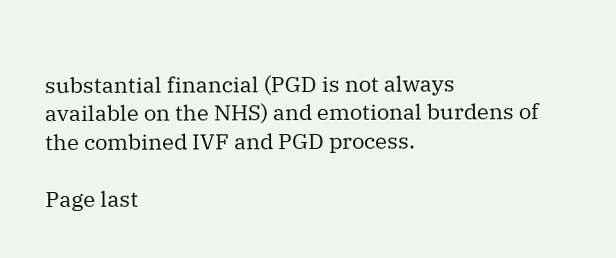substantial financial (PGD is not always available on the NHS) and emotional burdens of the combined IVF and PGD process.

Page last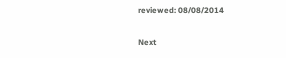reviewed: 08/08/2014

Next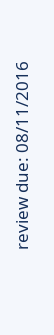review due: 08/11/2016